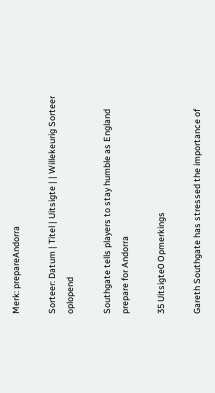Merk: prepareAndorra

Sorteer: Datum | Titel | Uitsigte | | Willekeurig Sorteer oplopend

Southgate tells players to stay humble as England prepare for Andorra

35 Uitsigte0 Opmerkings

Gareth Southgate has stressed the importance of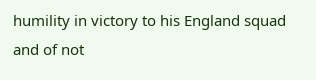humility in victory to his England squad and of not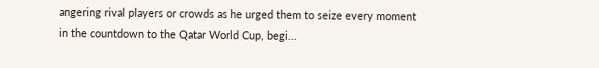angering rival players or crowds as he urged them to seize every moment in the countdown to the Qatar World Cup, begi...